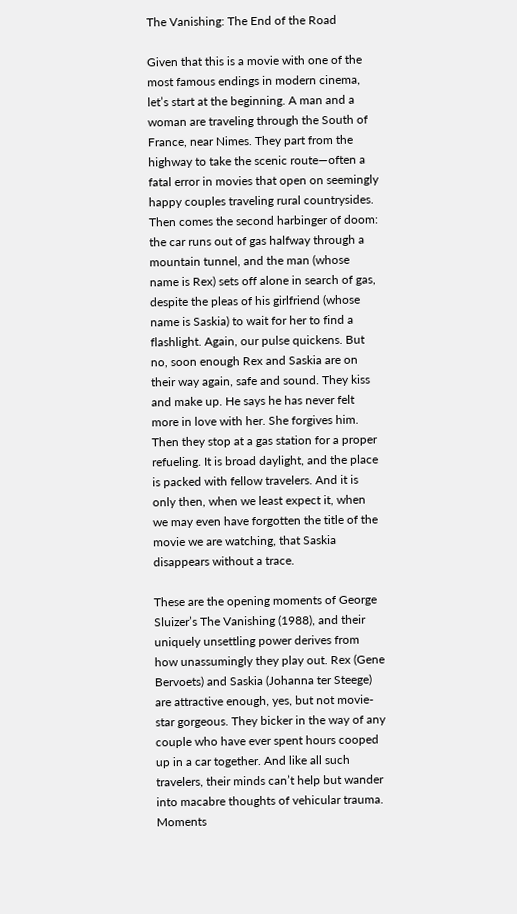The Vanishing: The End of the Road

Given that this is a movie with one of the most famous endings in modern cinema, let’s start at the beginning. A man and a woman are traveling through the South of France, near Nimes. They part from the highway to take the scenic route—often a fatal error in movies that open on seemingly happy couples traveling rural countrysides. Then comes the second harbinger of doom: the car runs out of gas halfway through a mountain tunnel, and the man (whose name is Rex) sets off alone in search of gas, despite the pleas of his girlfriend (whose name is Saskia) to wait for her to find a flashlight. Again, our pulse quickens. But no, soon enough Rex and Saskia are on their way again, safe and sound. They kiss and make up. He says he has never felt more in love with her. She forgives him. Then they stop at a gas station for a proper refueling. It is broad daylight, and the place is packed with fellow travelers. And it is only then, when we least expect it, when we may even have forgotten the title of the movie we are watching, that Saskia disappears without a trace.

These are the opening moments of George Sluizer’s The Vanishing (1988), and their uniquely unsettling power derives from how unassumingly they play out. Rex (Gene Bervoets) and Saskia (Johanna ter Steege) are attractive enough, yes, but not movie-star gorgeous. They bicker in the way of any couple who have ever spent hours cooped up in a car together. And like all such travelers, their minds can’t help but wander into macabre thoughts of vehicular trauma. Moments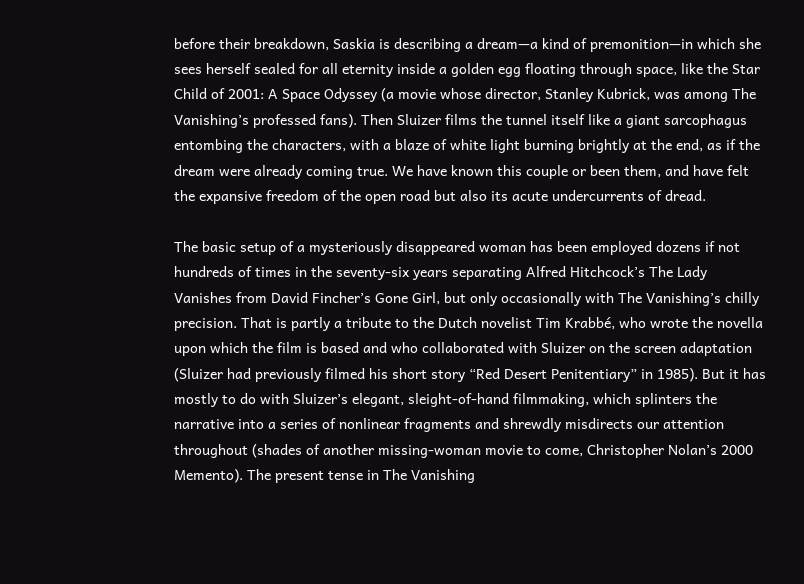before their breakdown, Saskia is describing a dream—a kind of premonition—in which she sees herself sealed for all eternity inside a golden egg floating through space, like the Star Child of 2001: A Space Odyssey (a movie whose director, Stanley Kubrick, was among The Vanishing’s professed fans). Then Sluizer films the tunnel itself like a giant sarcophagus entombing the characters, with a blaze of white light burning brightly at the end, as if the dream were already coming true. We have known this couple or been them, and have felt the expansive freedom of the open road but also its acute undercurrents of dread.

The basic setup of a mysteriously disappeared woman has been employed dozens if not hundreds of times in the seventy-six years separating Alfred Hitchcock’s The Lady Vanishes from David Fincher’s Gone Girl, but only occasionally with The Vanishing’s chilly precision. That is partly a tribute to the Dutch novelist Tim Krabbé, who wrote the novella upon which the film is based and who collaborated with Sluizer on the screen adaptation (Sluizer had previously filmed his short story “Red Desert Penitentiary” in 1985). But it has mostly to do with Sluizer’s elegant, sleight-of-hand filmmaking, which splinters the narrative into a series of nonlinear fragments and shrewdly misdirects our attention throughout (shades of another missing-woman movie to come, Christopher Nolan’s 2000 Memento). The present tense in The Vanishing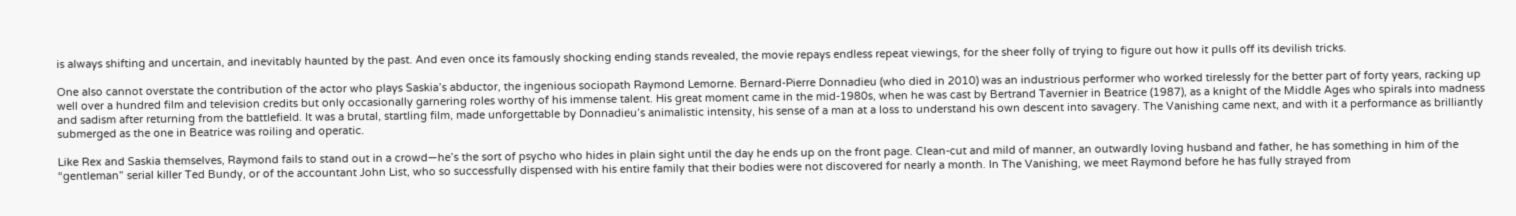is always shifting and uncertain, and inevitably haunted by the past. And even once its famously shocking ending stands revealed, the movie repays endless repeat viewings, for the sheer folly of trying to figure out how it pulls off its devilish tricks.

One also cannot overstate the contribution of the actor who plays Saskia’s abductor, the ingenious sociopath Raymond Lemorne. Bernard-Pierre Donnadieu (who died in 2010) was an industrious performer who worked tirelessly for the better part of forty years, racking up well over a hundred film and television credits but only occasionally garnering roles worthy of his immense talent. His great moment came in the mid-1980s, when he was cast by Bertrand Tavernier in Beatrice (1987), as a knight of the Middle Ages who spirals into madness and sadism after returning from the battlefield. It was a brutal, startling film, made unforgettable by Donnadieu’s animalistic intensity, his sense of a man at a loss to understand his own descent into savagery. The Vanishing came next, and with it a performance as brilliantly submerged as the one in Beatrice was roiling and operatic.

Like Rex and Saskia themselves, Raymond fails to stand out in a crowd—he’s the sort of psycho who hides in plain sight until the day he ends up on the front page. Clean-cut and mild of manner, an outwardly loving husband and father, he has something in him of the “gentleman” serial killer Ted Bundy, or of the accountant John List, who so successfully dispensed with his entire family that their bodies were not discovered for nearly a month. In The Vanishing, we meet Raymond before he has fully strayed from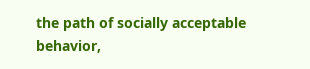the path of socially acceptable behavior,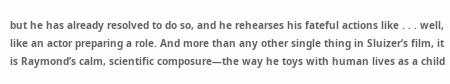but he has already resolved to do so, and he rehearses his fateful actions like . . . well, like an actor preparing a role. And more than any other single thing in Sluizer’s film, it is Raymond’s calm, scientific composure—the way he toys with human lives as a child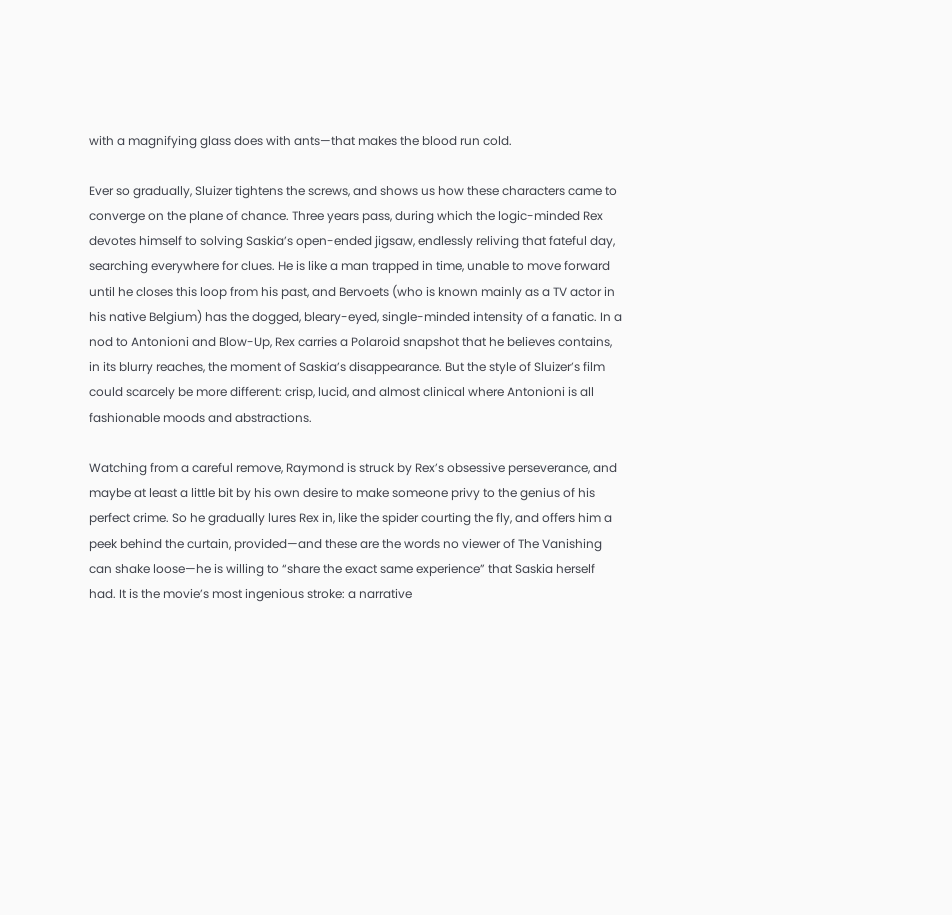with a magnifying glass does with ants—that makes the blood run cold.

Ever so gradually, Sluizer tightens the screws, and shows us how these characters came to converge on the plane of chance. Three years pass, during which the logic-minded Rex devotes himself to solving Saskia’s open-ended jigsaw, endlessly reliving that fateful day, searching everywhere for clues. He is like a man trapped in time, unable to move forward until he closes this loop from his past, and Bervoets (who is known mainly as a TV actor in his native Belgium) has the dogged, bleary-eyed, single-minded intensity of a fanatic. In a nod to Antonioni and Blow-Up, Rex carries a Polaroid snapshot that he believes contains, in its blurry reaches, the moment of Saskia’s disappearance. But the style of Sluizer’s film could scarcely be more different: crisp, lucid, and almost clinical where Antonioni is all fashionable moods and abstractions.

Watching from a careful remove, Raymond is struck by Rex’s obsessive perseverance, and maybe at least a little bit by his own desire to make someone privy to the genius of his perfect crime. So he gradually lures Rex in, like the spider courting the fly, and offers him a peek behind the curtain, provided—and these are the words no viewer of The Vanishing can shake loose—he is willing to “share the exact same experience” that Saskia herself had. It is the movie’s most ingenious stroke: a narrative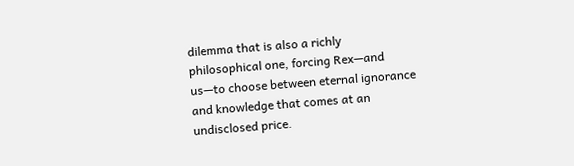dilemma that is also a richly philosophical one, forcing Rex—and us—to choose between eternal ignorance and knowledge that comes at an undisclosed price.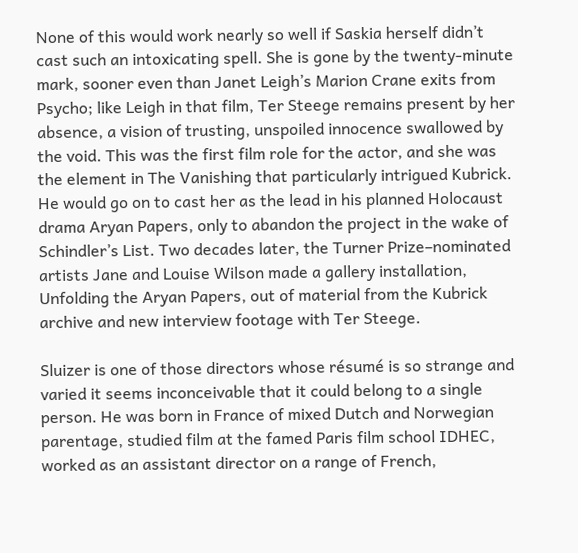None of this would work nearly so well if Saskia herself didn’t cast such an intoxicating spell. She is gone by the twenty-minute mark, sooner even than Janet Leigh’s Marion Crane exits from Psycho; like Leigh in that film, Ter Steege remains present by her absence, a vision of trusting, unspoiled innocence swallowed by the void. This was the first film role for the actor, and she was the element in The Vanishing that particularly intrigued Kubrick. He would go on to cast her as the lead in his planned Holocaust drama Aryan Papers, only to abandon the project in the wake of Schindler’s List. Two decades later, the Turner Prize–nominated artists Jane and Louise Wilson made a gallery installation, Unfolding the Aryan Papers, out of material from the Kubrick archive and new interview footage with Ter Steege.

Sluizer is one of those directors whose résumé is so strange and varied it seems inconceivable that it could belong to a single person. He was born in France of mixed Dutch and Norwegian parentage, studied film at the famed Paris film school IDHEC, worked as an assistant director on a range of French,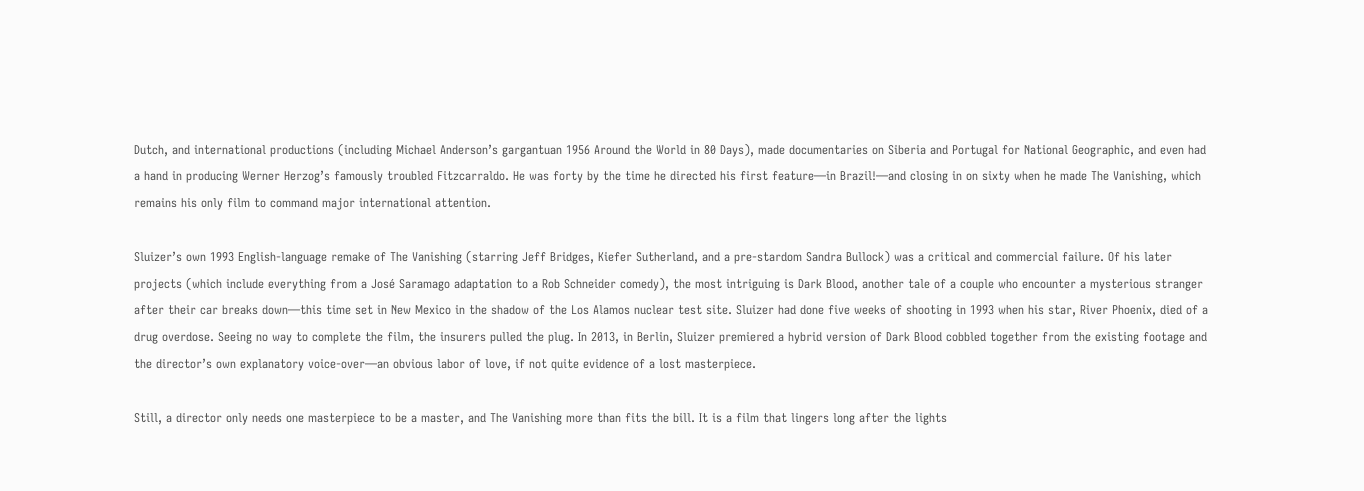Dutch, and international productions (including Michael Anderson’s gargantuan 1956 Around the World in 80 Days), made documentaries on Siberia and Portugal for National Geographic, and even had a hand in producing Werner Herzog’s famously troubled Fitzcarraldo. He was forty by the time he directed his first feature—in Brazil!—and closing in on sixty when he made The Vanishing, which remains his only film to command major international attention.

Sluizer’s own 1993 English-language remake of The Vanishing (starring Jeff Bridges, Kiefer Sutherland, and a pre-stardom Sandra Bullock) was a critical and commercial failure. Of his later projects (which include everything from a José Saramago adaptation to a Rob Schneider comedy), the most intriguing is Dark Blood, another tale of a couple who encounter a mysterious stranger after their car breaks down—this time set in New Mexico in the shadow of the Los Alamos nuclear test site. Sluizer had done five weeks of shooting in 1993 when his star, River Phoenix, died of a drug overdose. Seeing no way to complete the film, the insurers pulled the plug. In 2013, in Berlin, Sluizer premiered a hybrid version of Dark Blood cobbled together from the existing footage and the director’s own explanatory voice-over—an obvious labor of love, if not quite evidence of a lost masterpiece.

Still, a director only needs one masterpiece to be a master, and The Vanishing more than fits the bill. It is a film that lingers long after the lights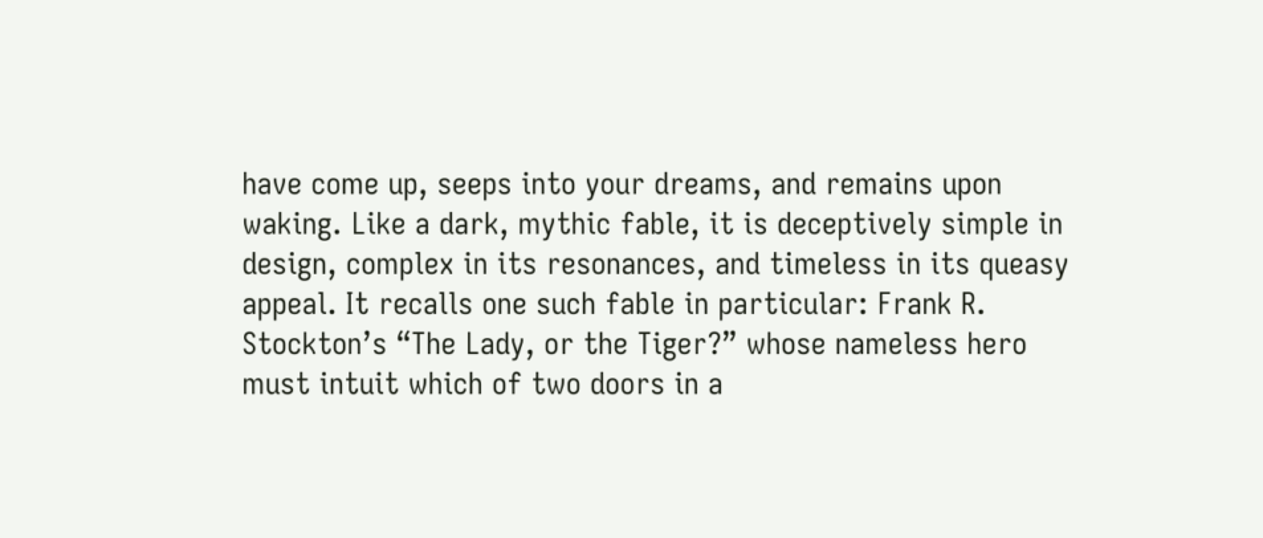have come up, seeps into your dreams, and remains upon waking. Like a dark, mythic fable, it is deceptively simple in design, complex in its resonances, and timeless in its queasy appeal. It recalls one such fable in particular: Frank R. Stockton’s “The Lady, or the Tiger?” whose nameless hero must intuit which of two doors in a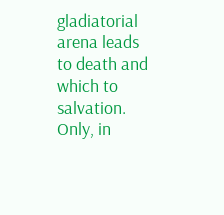gladiatorial arena leads to death and which to salvation. Only, in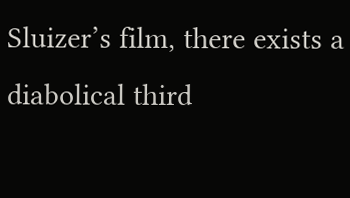Sluizer’s film, there exists a diabolical third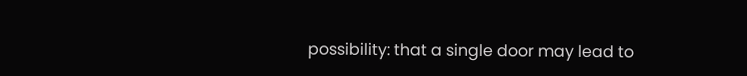possibility: that a single door may lead to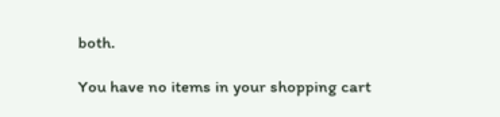both.

You have no items in your shopping cart